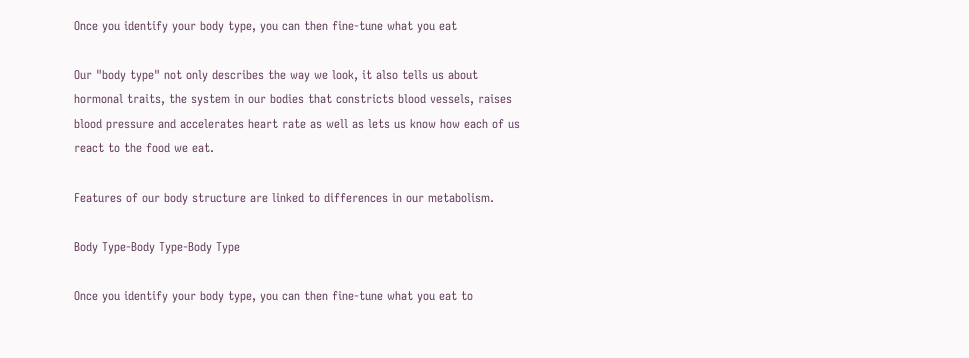Once you identify your body type, you can then fine-tune what you eat

Our "body type" not only describes the way we look, it also tells us about hormonal traits, the system in our bodies that constricts blood vessels, raises blood pressure and accelerates heart rate as well as lets us know how each of us react to the food we eat.

Features of our body structure are linked to differences in our metabolism.

Body Type-Body Type-Body Type

Once you identify your body type, you can then fine-tune what you eat to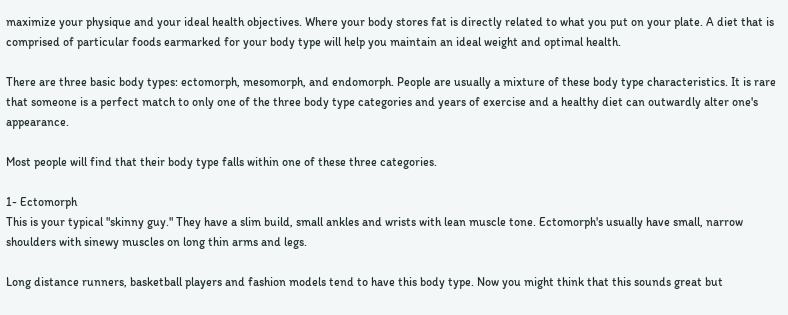maximize your physique and your ideal health objectives. Where your body stores fat is directly related to what you put on your plate. A diet that is comprised of particular foods earmarked for your body type will help you maintain an ideal weight and optimal health.

There are three basic body types: ectomorph, mesomorph, and endomorph. People are usually a mixture of these body type characteristics. It is rare that someone is a perfect match to only one of the three body type categories and years of exercise and a healthy diet can outwardly alter one's appearance.

Most people will find that their body type falls within one of these three categories.

1- Ectomorph
This is your typical "skinny guy." They have a slim build, small ankles and wrists with lean muscle tone. Ectomorph's usually have small, narrow shoulders with sinewy muscles on long thin arms and legs.

Long distance runners, basketball players and fashion models tend to have this body type. Now you might think that this sounds great but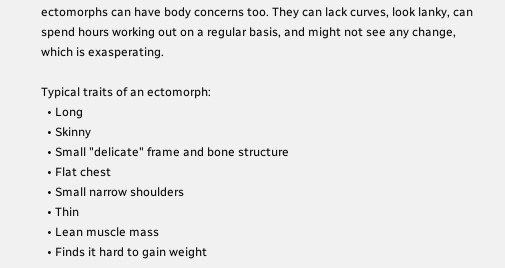ectomorphs can have body concerns too. They can lack curves, look lanky, can spend hours working out on a regular basis, and might not see any change, which is exasperating.

Typical traits of an ectomorph:
  • Long
  • Skinny
  • Small "delicate" frame and bone structure
  • Flat chest
  • Small narrow shoulders
  • Thin
  • Lean muscle mass
  • Finds it hard to gain weight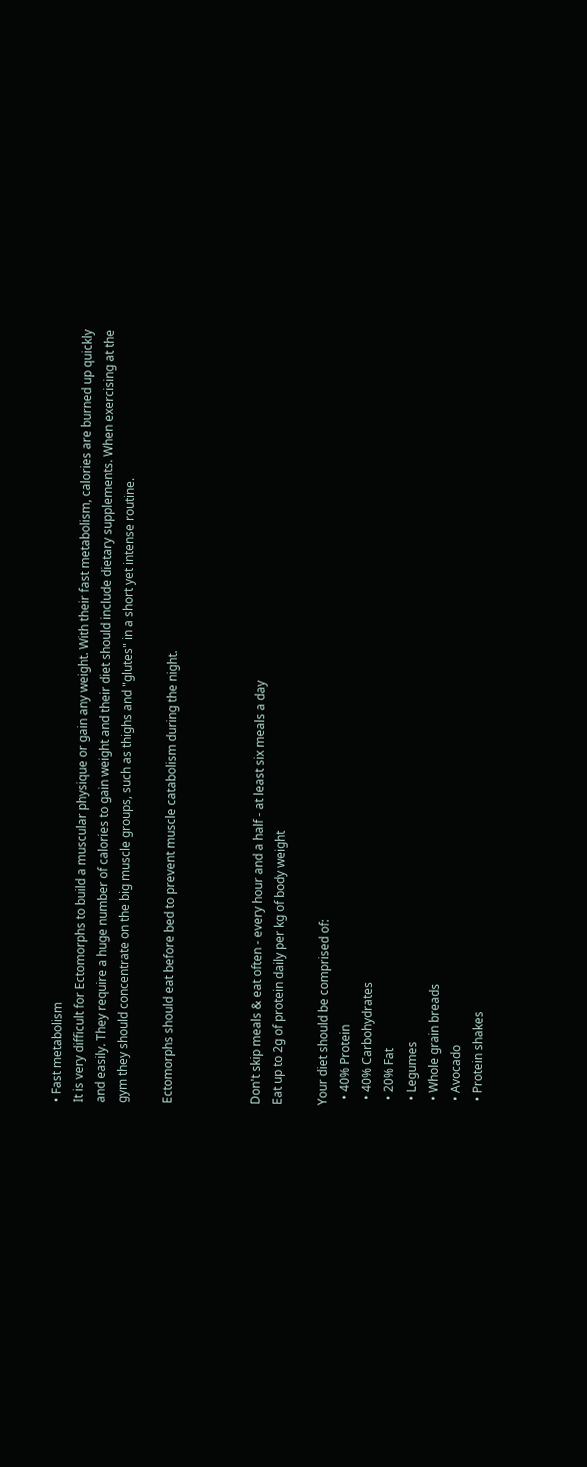• Fast metabolism
It is very difficult for Ectomorphs to build a muscular physique or gain any weight. With their fast metabolism, calories are burned up quickly and easily. They require a huge number of calories to gain weight and their diet should include dietary supplements. When exercising at the gym they should concentrate on the big muscle groups, such as thighs and "glutes" in a short yet intense routine.

Ectomorphs should eat before bed to prevent muscle catabolism during the night.



Don't skip meals & eat often - every hour and a half - at least six meals a day
Eat up to 2g of protein daily per kg of body weight

Your diet should be comprised of:
  • 40% Protein
  • 40% Carbohydrates
  • 20% Fat
  • Legumes
  • Whole grain breads
  • Avocado
  • Protein shakes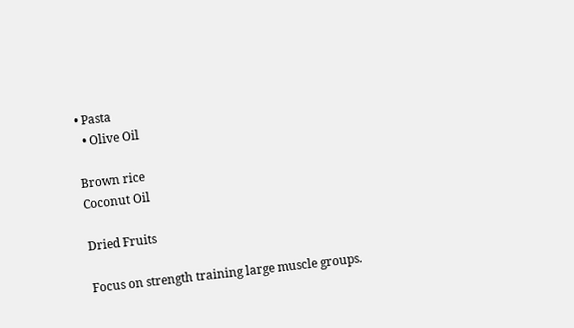• Pasta
  • Olive Oil

Brown rice
Coconut Oil

Dried Fruits

Focus on strength training large muscle groups.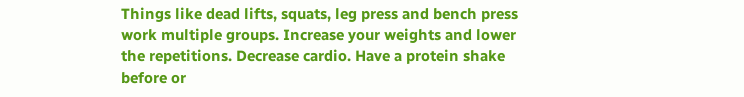Things like dead lifts, squats, leg press and bench press work multiple groups. Increase your weights and lower the repetitions. Decrease cardio. Have a protein shake before or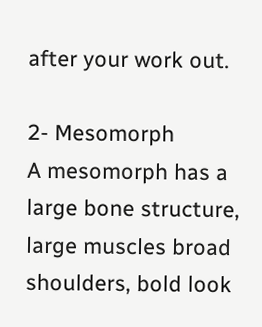after your work out.

2- Mesomorph
A mesomorph has a large bone structure, large muscles broad shoulders, bold look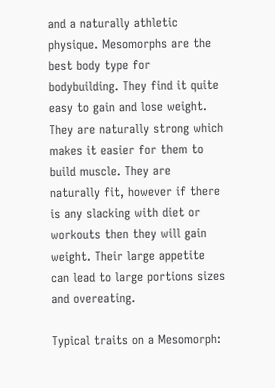and a naturally athletic physique. Mesomorphs are the best body type for bodybuilding. They find it quite easy to gain and lose weight. They are naturally strong which makes it easier for them to build muscle. They are naturally fit, however if there is any slacking with diet or workouts then they will gain weight. Their large appetite can lead to large portions sizes and overeating.

Typical traits on a Mesomorph: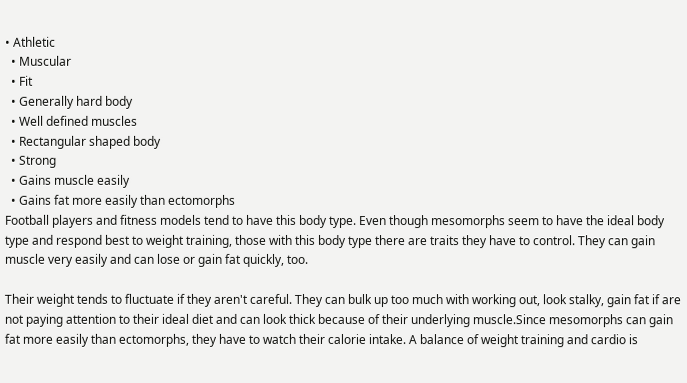• Athletic
  • Muscular
  • Fit
  • Generally hard body
  • Well defined muscles
  • Rectangular shaped body
  • Strong
  • Gains muscle easily
  • Gains fat more easily than ectomorphs
Football players and fitness models tend to have this body type. Even though mesomorphs seem to have the ideal body type and respond best to weight training, those with this body type there are traits they have to control. They can gain muscle very easily and can lose or gain fat quickly, too.

Their weight tends to fluctuate if they aren't careful. They can bulk up too much with working out, look stalky, gain fat if are not paying attention to their ideal diet and can look thick because of their underlying muscle.Since mesomorphs can gain fat more easily than ectomorphs, they have to watch their calorie intake. A balance of weight training and cardio is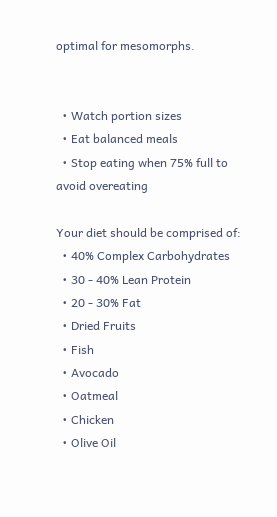optimal for mesomorphs.


  • Watch portion sizes
  • Eat balanced meals
  • Stop eating when 75% full to avoid overeating

Your diet should be comprised of:
  • 40% Complex Carbohydrates
  • 30 - 40% Lean Protein
  • 20 - 30% Fat
  • Dried Fruits
  • Fish
  • Avocado
  • Oatmeal
  • Chicken
  • Olive Oil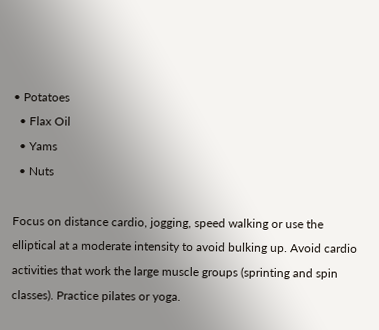• Potatoes
  • Flax Oil
  • Yams
  • Nuts

Focus on distance cardio, jogging, speed walking or use the elliptical at a moderate intensity to avoid bulking up. Avoid cardio activities that work the large muscle groups (sprinting and spin classes). Practice pilates or yoga.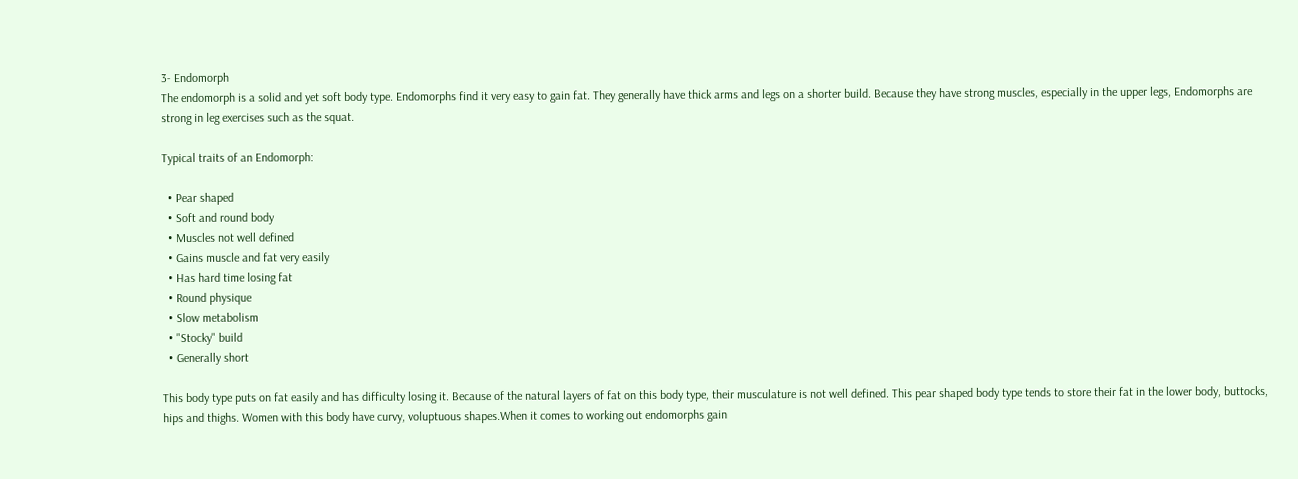3- Endomorph
The endomorph is a solid and yet soft body type. Endomorphs find it very easy to gain fat. They generally have thick arms and legs on a shorter build. Because they have strong muscles, especially in the upper legs, Endomorphs are strong in leg exercises such as the squat.

Typical traits of an Endomorph:

  • Pear shaped
  • Soft and round body
  • Muscles not well defined
  • Gains muscle and fat very easily
  • Has hard time losing fat
  • Round physique
  • Slow metabolism
  • "Stocky" build
  • Generally short

This body type puts on fat easily and has difficulty losing it. Because of the natural layers of fat on this body type, their musculature is not well defined. This pear shaped body type tends to store their fat in the lower body, buttocks, hips and thighs. Women with this body have curvy, voluptuous shapes.When it comes to working out endomorphs gain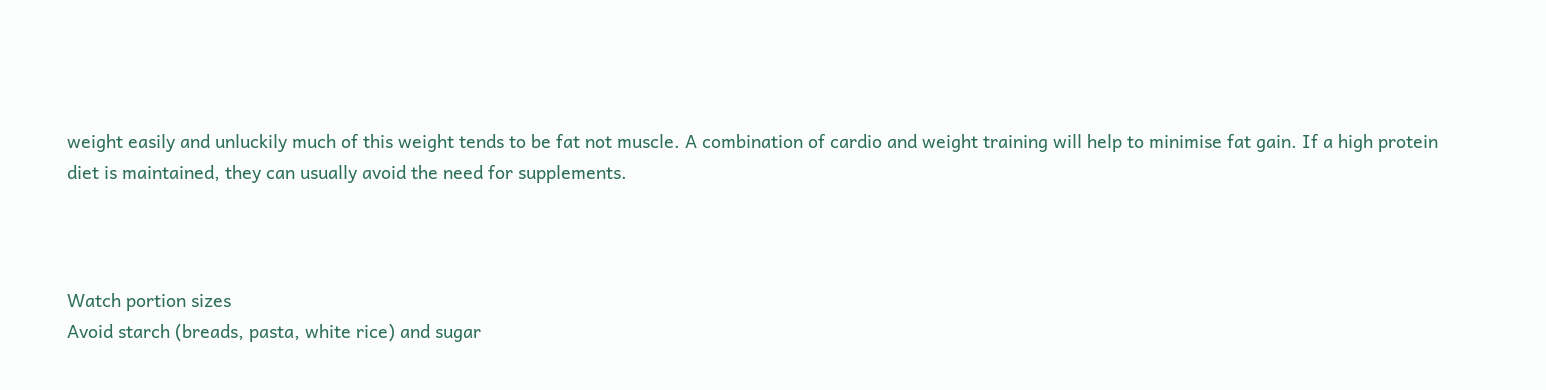weight easily and unluckily much of this weight tends to be fat not muscle. A combination of cardio and weight training will help to minimise fat gain. If a high protein diet is maintained, they can usually avoid the need for supplements.



Watch portion sizes
Avoid starch (breads, pasta, white rice) and sugar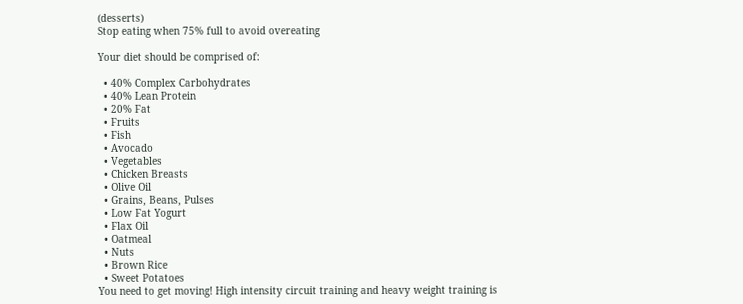(desserts)
Stop eating when 75% full to avoid overeating

Your diet should be comprised of:

  • 40% Complex Carbohydrates
  • 40% Lean Protein
  • 20% Fat
  • Fruits
  • Fish
  • Avocado
  • Vegetables
  • Chicken Breasts
  • Olive Oil
  • Grains, Beans, Pulses
  • Low Fat Yogurt
  • Flax Oil
  • Oatmeal
  • Nuts
  • Brown Rice
  • Sweet Potatoes
You need to get moving! High intensity circuit training and heavy weight training is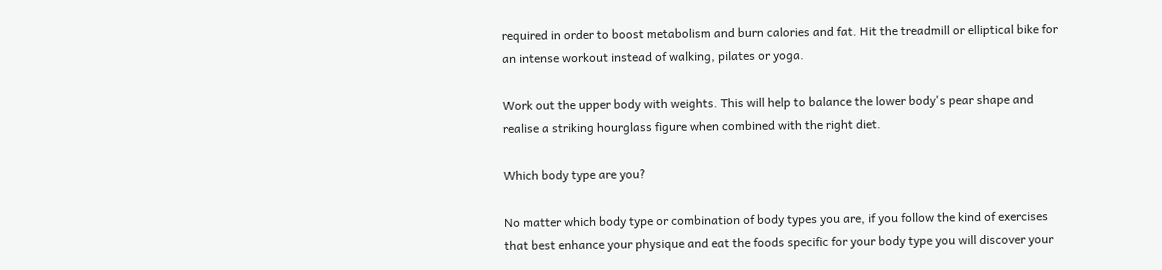required in order to boost metabolism and burn calories and fat. Hit the treadmill or elliptical bike for an intense workout instead of walking, pilates or yoga.

Work out the upper body with weights. This will help to balance the lower body's pear shape and realise a striking hourglass figure when combined with the right diet.

Which body type are you?

No matter which body type or combination of body types you are, if you follow the kind of exercises that best enhance your physique and eat the foods specific for your body type you will discover your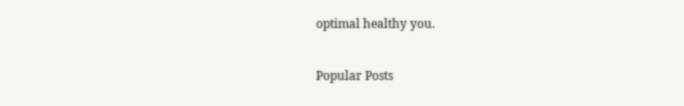optimal healthy you.


Popular Posts